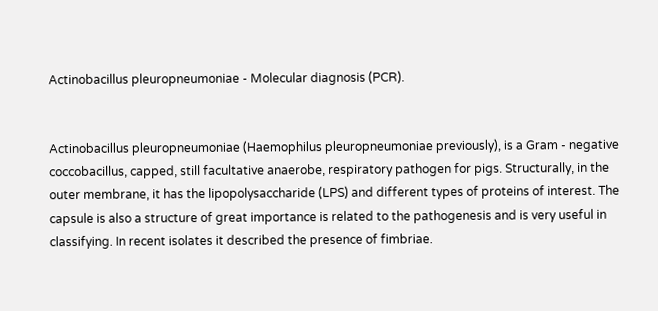Actinobacillus pleuropneumoniae - Molecular diagnosis (PCR).


Actinobacillus pleuropneumoniae (Haemophilus pleuropneumoniae previously), is a Gram - negative coccobacillus, capped, still facultative anaerobe, respiratory pathogen for pigs. Structurally, in the outer membrane, it has the lipopolysaccharide (LPS) and different types of proteins of interest. The capsule is also a structure of great importance is related to the pathogenesis and is very useful in classifying. In recent isolates it described the presence of fimbriae.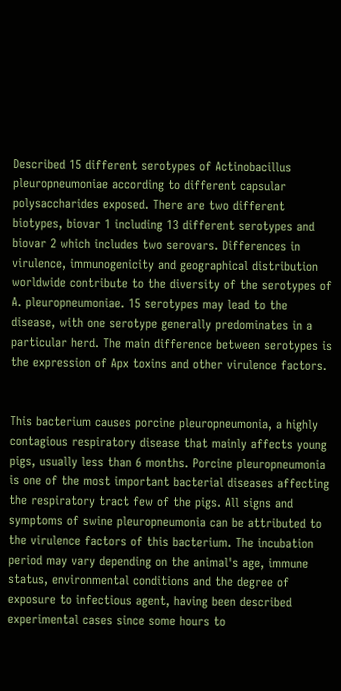Described 15 different serotypes of Actinobacillus pleuropneumoniae according to different capsular polysaccharides exposed. There are two different biotypes, biovar 1 including 13 different serotypes and biovar 2 which includes two serovars. Differences in virulence, immunogenicity and geographical distribution worldwide contribute to the diversity of the serotypes of A. pleuropneumoniae. 15 serotypes may lead to the disease, with one serotype generally predominates in a particular herd. The main difference between serotypes is the expression of Apx toxins and other virulence factors.


This bacterium causes porcine pleuropneumonia, a highly contagious respiratory disease that mainly affects young pigs, usually less than 6 months. Porcine pleuropneumonia is one of the most important bacterial diseases affecting the respiratory tract few of the pigs. All signs and symptoms of swine pleuropneumonia can be attributed to the virulence factors of this bacterium. The incubation period may vary depending on the animal's age, immune status, environmental conditions and the degree of exposure to infectious agent, having been described experimental cases since some hours to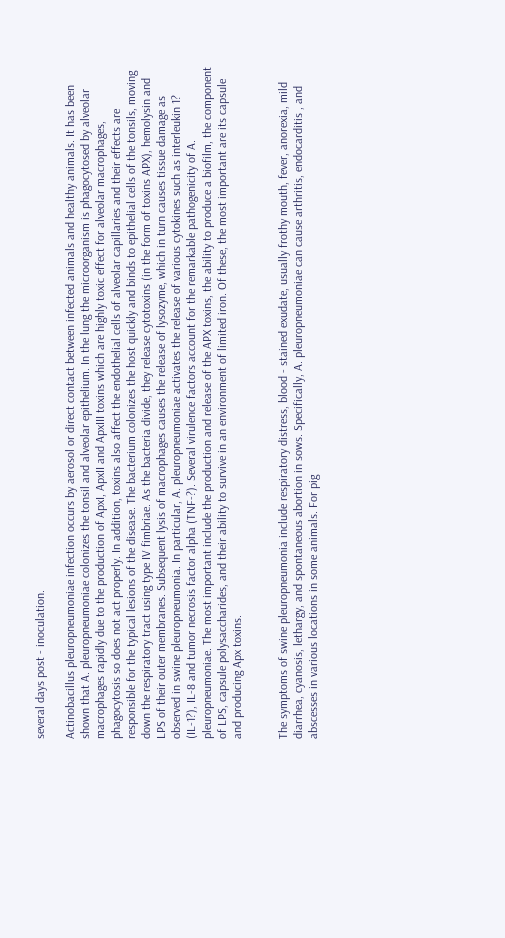several days post - inoculation.

Actinobacillus pleuropneumoniae infection occurs by aerosol or direct contact between infected animals and healthy animals. It has been shown that A. pleuropneumoniae colonizes the tonsil and alveolar epithelium. In the lung the microorganism is phagocytosed by alveolar macrophages rapidly due to the production of ApxI, ApxII and ApxIII toxins which are highly toxic effect for alveolar macrophages, phagocytosis so does not act properly. In addition, toxins also affect the endothelial cells of alveolar capillaries and their effects are responsible for the typical lesions of the disease. The bacterium colonizes the host quickly and binds to epithelial cells of the tonsils, moving down the respiratory tract using type IV fimbriae. As the bacteria divide, they release cytotoxins (in the form of toxins APX), hemolysin and LPS of their outer membranes. Subsequent lysis of macrophages causes the release of lysozyme, which in turn causes tissue damage as observed in swine pleuropneumonia. In particular, A. pleuropneumoniae activates the release of various cytokines such as interleukin 1? (IL-1?), IL-8 and tumor necrosis factor alpha (TNF-?). Several virulence factors account for the remarkable pathogenicity of A. pleuropneumoniae. The most important include the production and release of the APX toxins, the ability to produce a biofilm, the component of LPS, capsule polysaccharides, and their ability to survive in an environment of limited iron. Of these, the most important are its capsule and producing Apx toxins.


The symptoms of swine pleuropneumonia include respiratory distress, blood - stained exudate, usually frothy mouth, fever, anorexia, mild diarrhea, cyanosis, lethargy, and spontaneous abortion in sows. Specifically, A. pleuropneumoniae can cause arthritis, endocarditis , and abscesses in various locations in some animals. For pig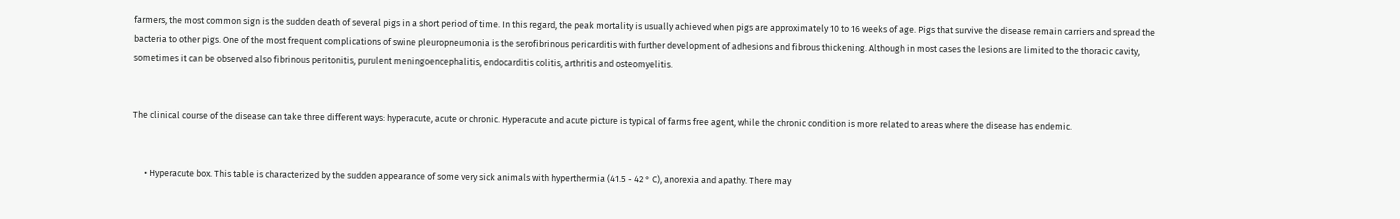farmers, the most common sign is the sudden death of several pigs in a short period of time. In this regard, the peak mortality is usually achieved when pigs are approximately 10 to 16 weeks of age. Pigs that survive the disease remain carriers and spread the bacteria to other pigs. One of the most frequent complications of swine pleuropneumonia is the serofibrinous pericarditis with further development of adhesions and fibrous thickening. Although in most cases the lesions are limited to the thoracic cavity, sometimes it can be observed also fibrinous peritonitis, purulent meningoencephalitis, endocarditis colitis, arthritis and osteomyelitis.


The clinical course of the disease can take three different ways: hyperacute, acute or chronic. Hyperacute and acute picture is typical of farms free agent, while the chronic condition is more related to areas where the disease has endemic.


      • Hyperacute box. This table is characterized by the sudden appearance of some very sick animals with hyperthermia (41.5 - 42 ° C), anorexia and apathy. There may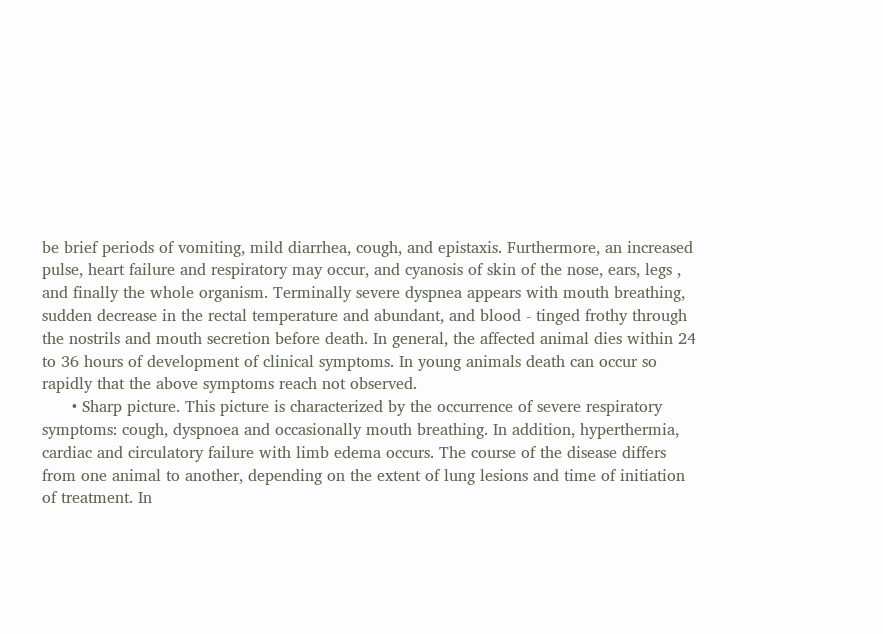be brief periods of vomiting, mild diarrhea, cough, and epistaxis. Furthermore, an increased pulse, heart failure and respiratory may occur, and cyanosis of skin of the nose, ears, legs , and finally the whole organism. Terminally severe dyspnea appears with mouth breathing, sudden decrease in the rectal temperature and abundant, and blood - tinged frothy through the nostrils and mouth secretion before death. In general, the affected animal dies within 24 to 36 hours of development of clinical symptoms. In young animals death can occur so rapidly that the above symptoms reach not observed.
      • Sharp picture. This picture is characterized by the occurrence of severe respiratory symptoms: cough, dyspnoea and occasionally mouth breathing. In addition, hyperthermia, cardiac and circulatory failure with limb edema occurs. The course of the disease differs from one animal to another, depending on the extent of lung lesions and time of initiation of treatment. In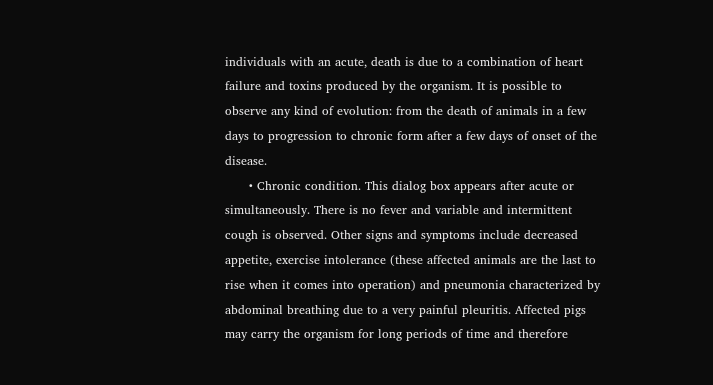individuals with an acute, death is due to a combination of heart failure and toxins produced by the organism. It is possible to observe any kind of evolution: from the death of animals in a few days to progression to chronic form after a few days of onset of the disease.
      • Chronic condition. This dialog box appears after acute or simultaneously. There is no fever and variable and intermittent cough is observed. Other signs and symptoms include decreased appetite, exercise intolerance (these affected animals are the last to rise when it comes into operation) and pneumonia characterized by abdominal breathing due to a very painful pleuritis. Affected pigs may carry the organism for long periods of time and therefore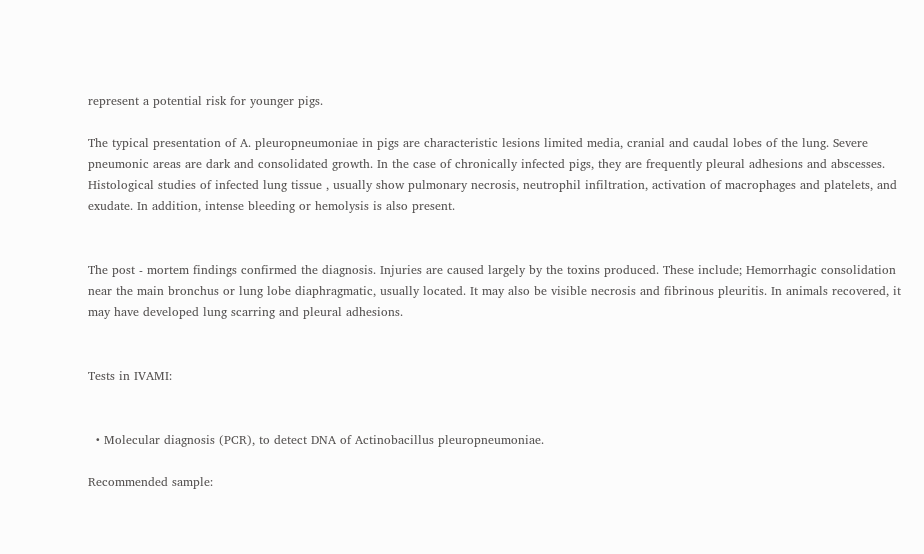represent a potential risk for younger pigs.

The typical presentation of A. pleuropneumoniae in pigs are characteristic lesions limited media, cranial and caudal lobes of the lung. Severe pneumonic areas are dark and consolidated growth. In the case of chronically infected pigs, they are frequently pleural adhesions and abscesses. Histological studies of infected lung tissue , usually show pulmonary necrosis, neutrophil infiltration, activation of macrophages and platelets, and exudate. In addition, intense bleeding or hemolysis is also present.


The post - mortem findings confirmed the diagnosis. Injuries are caused largely by the toxins produced. These include; Hemorrhagic consolidation near the main bronchus or lung lobe diaphragmatic, usually located. It may also be visible necrosis and fibrinous pleuritis. In animals recovered, it may have developed lung scarring and pleural adhesions.


Tests in IVAMI:


  • Molecular diagnosis (PCR), to detect DNA of Actinobacillus pleuropneumoniae.

Recommended sample: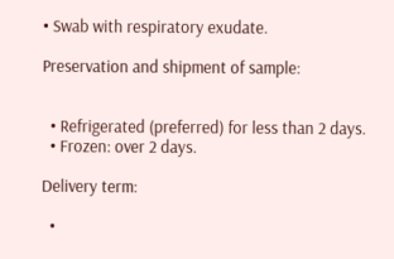• Swab with respiratory exudate.

Preservation and shipment of sample:


  • Refrigerated (preferred) for less than 2 days.
  • Frozen: over 2 days.

Delivery term:

  •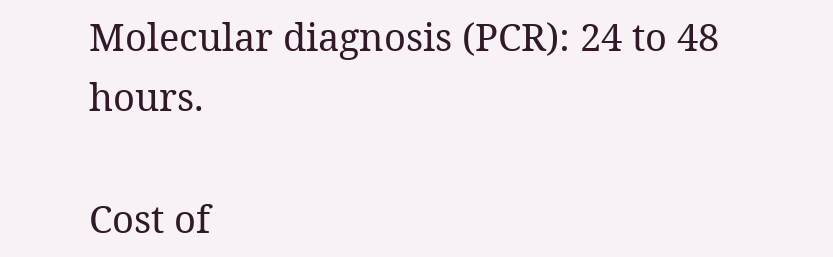Molecular diagnosis (PCR): 24 to 48 hours.

Cost of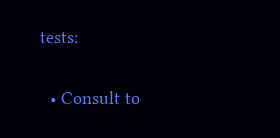tests:

  • Consult to